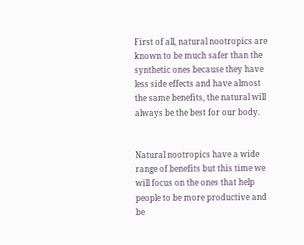First of all, natural nootropics are known to be much safer than the synthetic ones because they have less side effects and have almost the same benefits, the natural will always be the best for our body.


Natural nootropics have a wide range of benefits but this time we will focus on the ones that help people to be more productive and be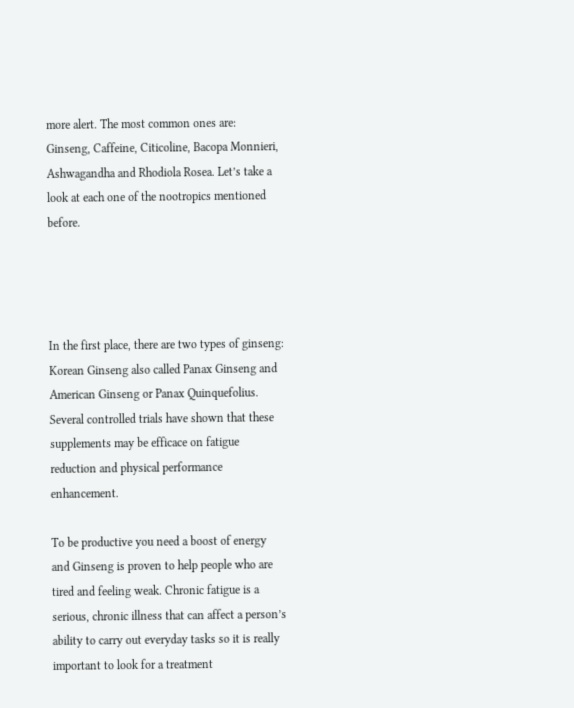more alert. The most common ones are: Ginseng, Caffeine, Citicoline, Bacopa Monnieri, Ashwagandha and Rhodiola Rosea. Let’s take a look at each one of the nootropics mentioned before.




In the first place, there are two types of ginseng: Korean Ginseng also called Panax Ginseng and American Ginseng or Panax Quinquefolius. Several controlled trials have shown that these supplements may be efficace on fatigue reduction and physical performance enhancement.

To be productive you need a boost of energy and Ginseng is proven to help people who are tired and feeling weak. Chronic fatigue is a serious, chronic illness that can affect a person’s ability to carry out everyday tasks so it is really important to look for a treatment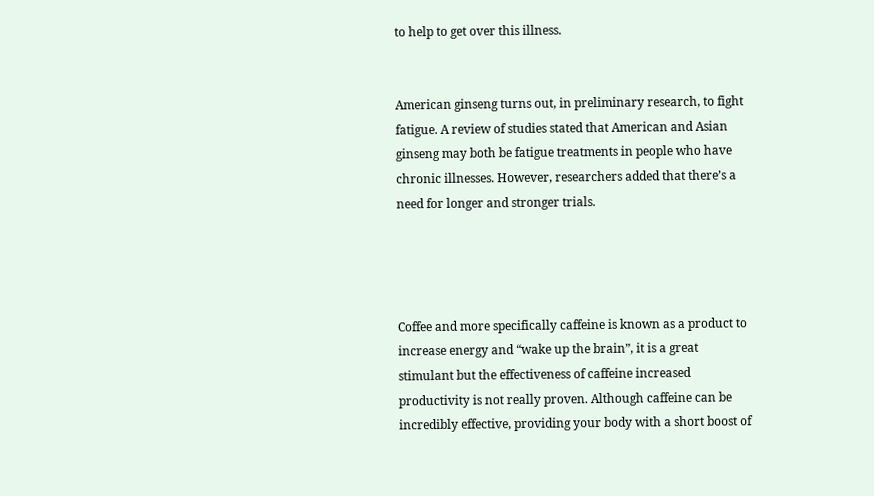to help to get over this illness.


American ginseng turns out, in preliminary research, to fight fatigue. A review of studies stated that American and Asian ginseng may both be fatigue treatments in people who have chronic illnesses. However, researchers added that there’s a need for longer and stronger trials.




Coffee and more specifically caffeine is known as a product to increase energy and “wake up the brain”, it is a great stimulant but the effectiveness of caffeine increased productivity is not really proven. Although caffeine can be incredibly effective, providing your body with a short boost of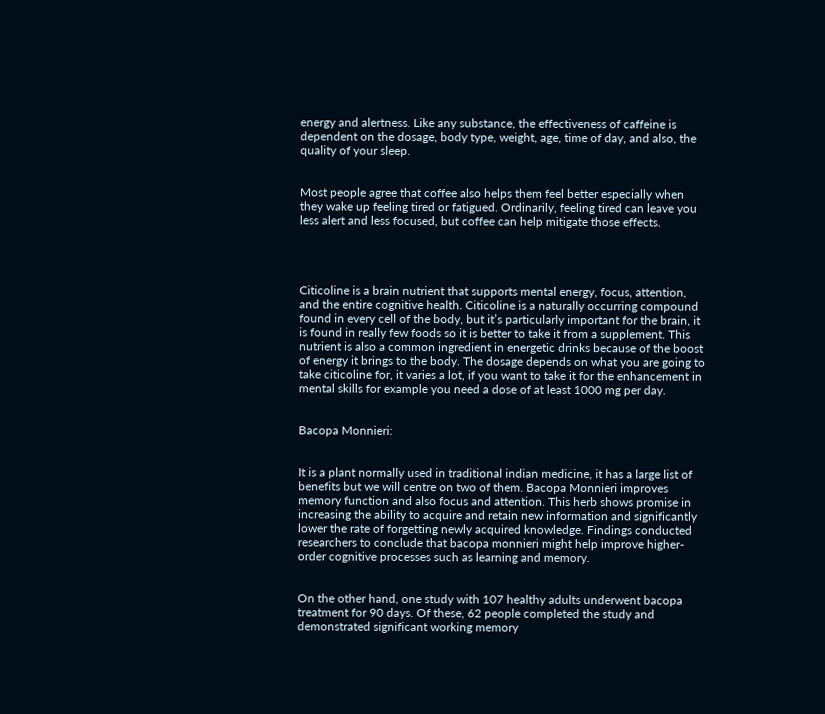energy and alertness. Like any substance, the effectiveness of caffeine is dependent on the dosage, body type, weight, age, time of day, and also, the quality of your sleep.


Most people agree that coffee also helps them feel better especially when they wake up feeling tired or fatigued. Ordinarily, feeling tired can leave you less alert and less focused, but coffee can help mitigate those effects.




Citicoline is a brain nutrient that supports mental energy, focus, attention, and the entire cognitive health. Citicoline is a naturally occurring compound found in every cell of the body, but it’s particularly important for the brain, it is found in really few foods so it is better to take it from a supplement. This nutrient is also a common ingredient in energetic drinks because of the boost of energy it brings to the body. The dosage depends on what you are going to take citicoline for, it varies a lot, if you want to take it for the enhancement in mental skills for example you need a dose of at least 1000 mg per day.


Bacopa Monnieri:


It is a plant normally used in traditional indian medicine, it has a large list of benefits but we will centre on two of them. Bacopa Monnieri improves memory function and also focus and attention. This herb shows promise in increasing the ability to acquire and retain new information and significantly lower the rate of forgetting newly acquired knowledge. Findings conducted researchers to conclude that bacopa monnieri might help improve higher-order cognitive processes such as learning and memory.


On the other hand, one study with 107 healthy adults underwent bacopa treatment for 90 days. Of these, 62 people completed the study and demonstrated significant working memory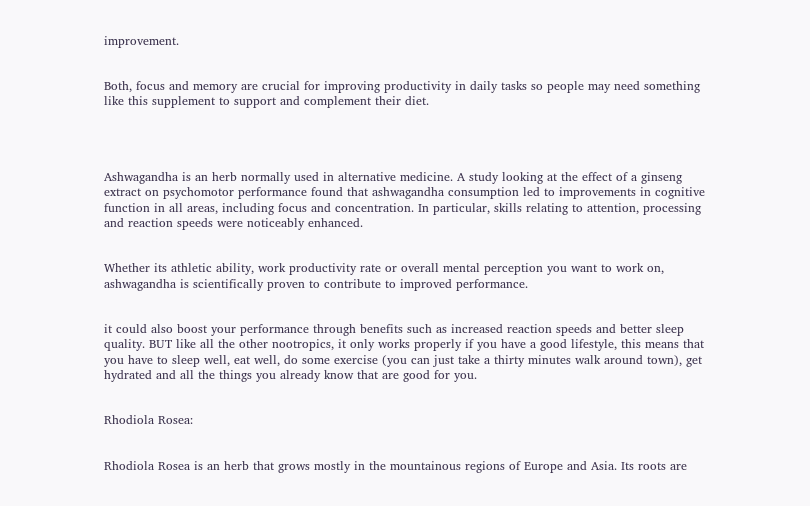improvement.


Both, focus and memory are crucial for improving productivity in daily tasks so people may need something like this supplement to support and complement their diet.




Ashwagandha is an herb normally used in alternative medicine. A study looking at the effect of a ginseng extract on psychomotor performance found that ashwagandha consumption led to improvements in cognitive function in all areas, including focus and concentration. In particular, skills relating to attention, processing and reaction speeds were noticeably enhanced.


Whether its athletic ability, work productivity rate or overall mental perception you want to work on, ashwagandha is scientifically proven to contribute to improved performance.


it could also boost your performance through benefits such as increased reaction speeds and better sleep quality. BUT like all the other nootropics, it only works properly if you have a good lifestyle, this means that you have to sleep well, eat well, do some exercise (you can just take a thirty minutes walk around town), get hydrated and all the things you already know that are good for you.


Rhodiola Rosea:


Rhodiola Rosea is an herb that grows mostly in the mountainous regions of Europe and Asia. Its roots are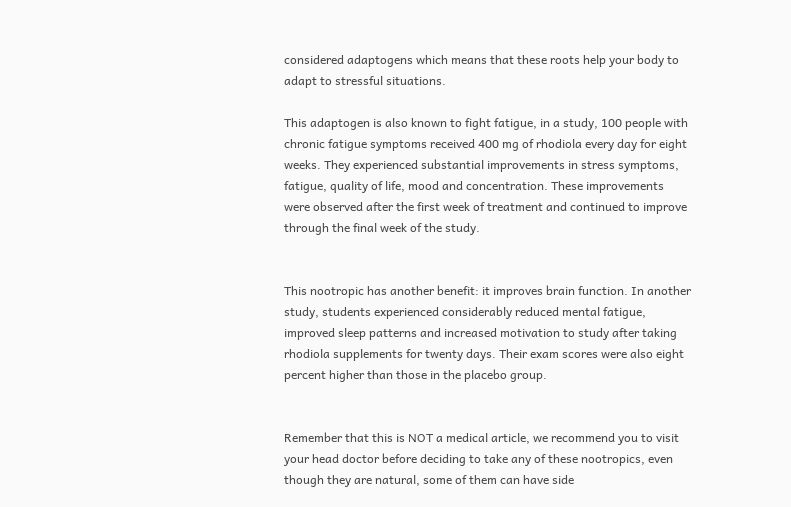considered adaptogens which means that these roots help your body to adapt to stressful situations.

This adaptogen is also known to fight fatigue, in a study, 100 people with chronic fatigue symptoms received 400 mg of rhodiola every day for eight weeks. They experienced substantial improvements in stress symptoms, fatigue, quality of life, mood and concentration. These improvements were observed after the first week of treatment and continued to improve through the final week of the study.


This nootropic has another benefit: it improves brain function. In another study, students experienced considerably reduced mental fatigue, improved sleep patterns and increased motivation to study after taking rhodiola supplements for twenty days. Their exam scores were also eight percent higher than those in the placebo group.


Remember that this is NOT a medical article, we recommend you to visit your head doctor before deciding to take any of these nootropics, even though they are natural, some of them can have side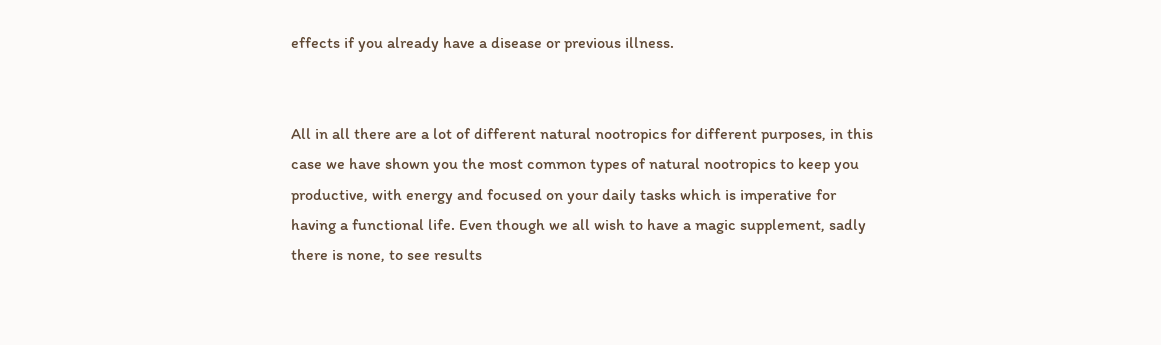effects if you already have a disease or previous illness.


All in all there are a lot of different natural nootropics for different purposes, in this case we have shown you the most common types of natural nootropics to keep you productive, with energy and focused on your daily tasks which is imperative for having a functional life. Even though we all wish to have a magic supplement, sadly there is none, to see results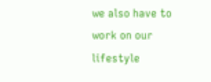we also have to work on our lifestyle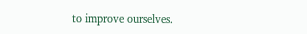to improve ourselves.